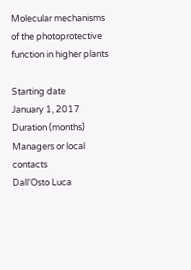Molecular mechanisms of the photoprotective function in higher plants

Starting date
January 1, 2017
Duration (months)
Managers or local contacts
Dall'Osto Luca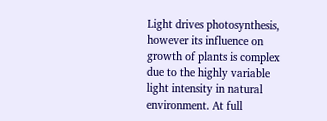Light drives photosynthesis, however its influence on growth of plants is complex due to the highly variable light intensity in natural environment. At full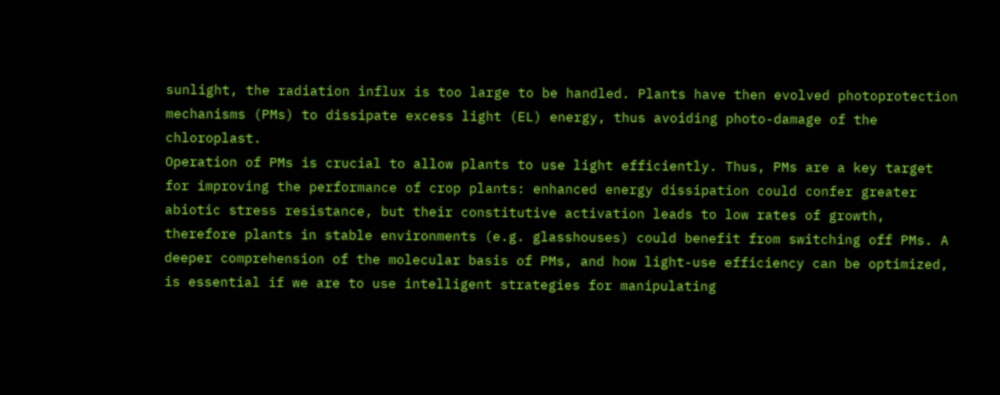sunlight, the radiation influx is too large to be handled. Plants have then evolved photoprotection mechanisms (PMs) to dissipate excess light (EL) energy, thus avoiding photo-damage of the chloroplast.
Operation of PMs is crucial to allow plants to use light efficiently. Thus, PMs are a key target for improving the performance of crop plants: enhanced energy dissipation could confer greater abiotic stress resistance, but their constitutive activation leads to low rates of growth, therefore plants in stable environments (e.g. glasshouses) could benefit from switching off PMs. A deeper comprehension of the molecular basis of PMs, and how light-use efficiency can be optimized, is essential if we are to use intelligent strategies for manipulating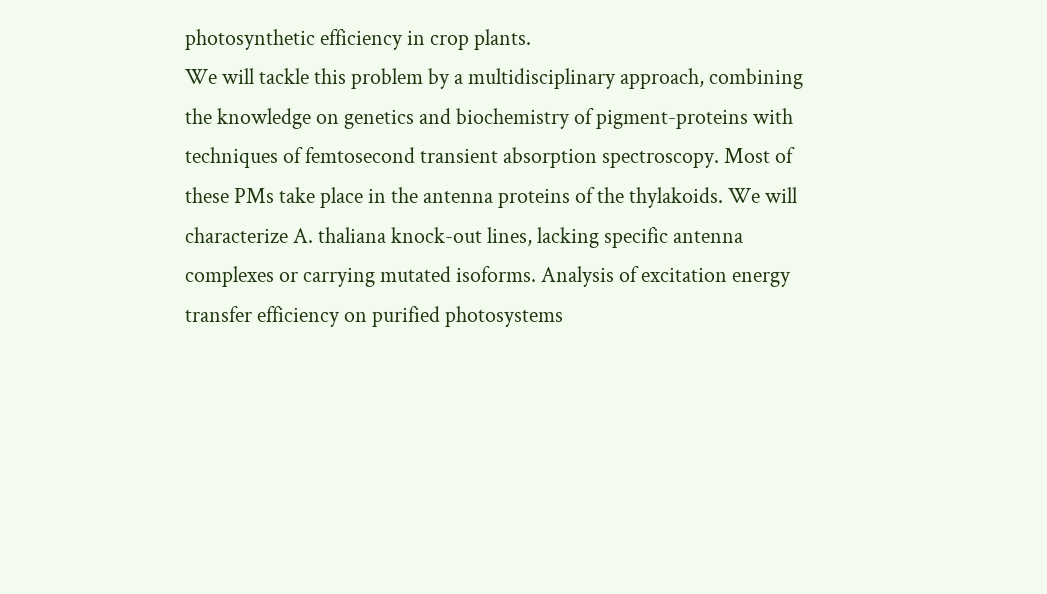photosynthetic efficiency in crop plants.
We will tackle this problem by a multidisciplinary approach, combining the knowledge on genetics and biochemistry of pigment-proteins with techniques of femtosecond transient absorption spectroscopy. Most of these PMs take place in the antenna proteins of the thylakoids. We will characterize A. thaliana knock-out lines, lacking specific antenna complexes or carrying mutated isoforms. Analysis of excitation energy transfer efficiency on purified photosystems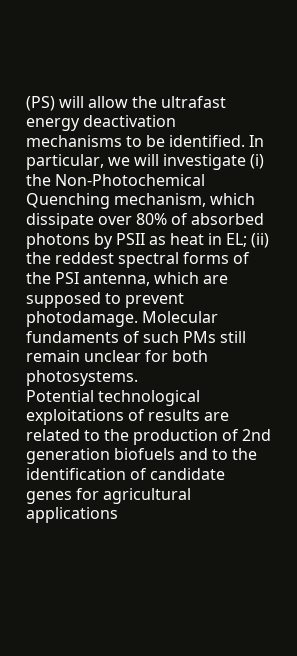(PS) will allow the ultrafast energy deactivation mechanisms to be identified. In particular, we will investigate (i) the Non-Photochemical Quenching mechanism, which dissipate over 80% of absorbed photons by PSII as heat in EL; (ii) the reddest spectral forms of the PSI antenna, which are supposed to prevent photodamage. Molecular fundaments of such PMs still remain unclear for both photosystems.
Potential technological exploitations of results are related to the production of 2nd generation biofuels and to the identification of candidate genes for agricultural applications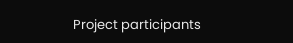Project participants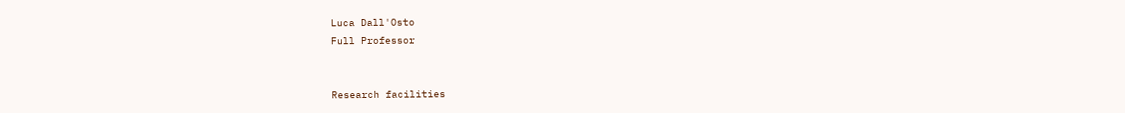Luca Dall'Osto
Full Professor


Research facilities